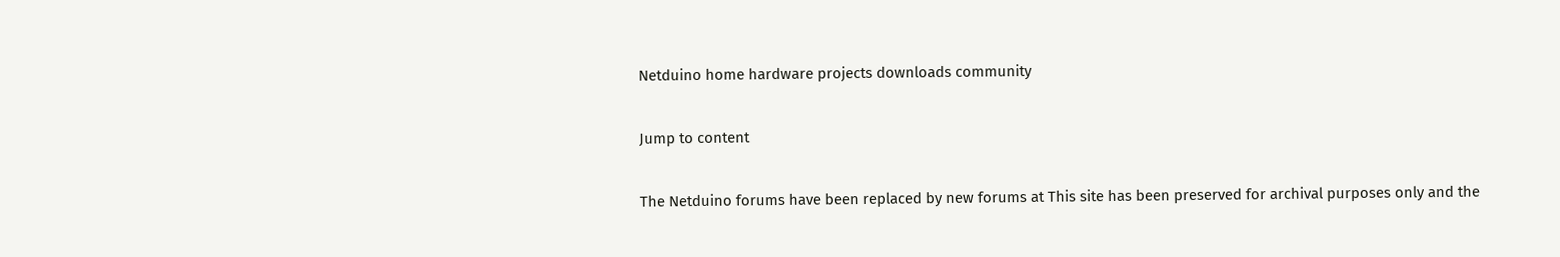Netduino home hardware projects downloads community

Jump to content

The Netduino forums have been replaced by new forums at This site has been preserved for archival purposes only and the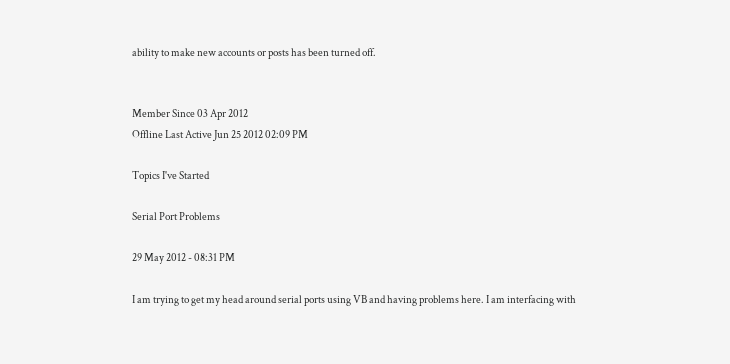ability to make new accounts or posts has been turned off.


Member Since 03 Apr 2012
Offline Last Active Jun 25 2012 02:09 PM

Topics I've Started

Serial Port Problems

29 May 2012 - 08:31 PM

I am trying to get my head around serial ports using VB and having problems here. I am interfacing with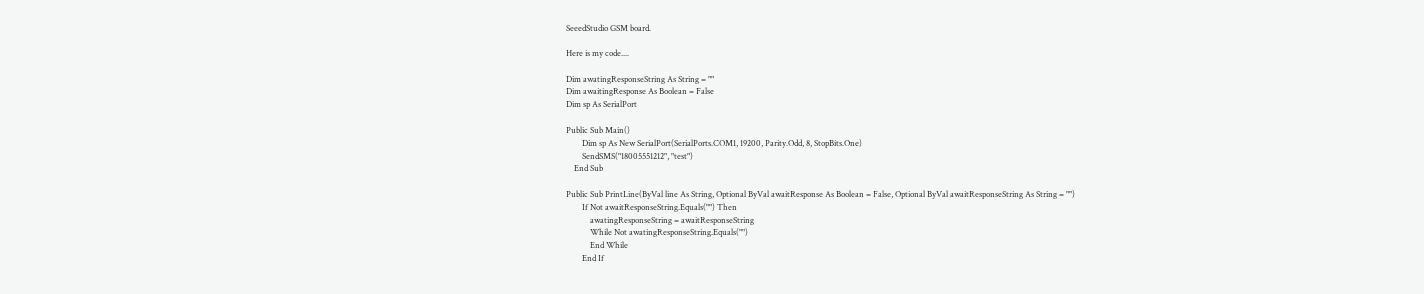SeeedStudio GSM board.

Here is my code....

Dim awatingResponseString As String = ""
Dim awaitingResponse As Boolean = False
Dim sp As SerialPort

Public Sub Main()
        Dim sp As New SerialPort(SerialPorts.COM1, 19200, Parity.Odd, 8, StopBits.One)
        SendSMS("18005551212", "test")
    End Sub

Public Sub PrintLine(ByVal line As String, Optional ByVal awaitResponse As Boolean = False, Optional ByVal awaitResponseString As String = "")
        If Not awaitResponseString.Equals("") Then
            awatingResponseString = awaitResponseString
            While Not awatingResponseString.Equals("")
            End While
        End If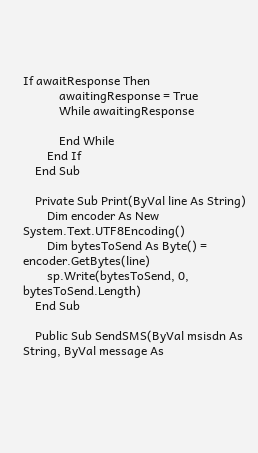If awaitResponse Then
            awaitingResponse = True
            While awaitingResponse

            End While
        End If
    End Sub

    Private Sub Print(ByVal line As String)
        Dim encoder As New System.Text.UTF8Encoding()
        Dim bytesToSend As Byte() = encoder.GetBytes(line)
        sp.Write(bytesToSend, 0, bytesToSend.Length)
    End Sub

    Public Sub SendSMS(ByVal msisdn As String, ByVal message As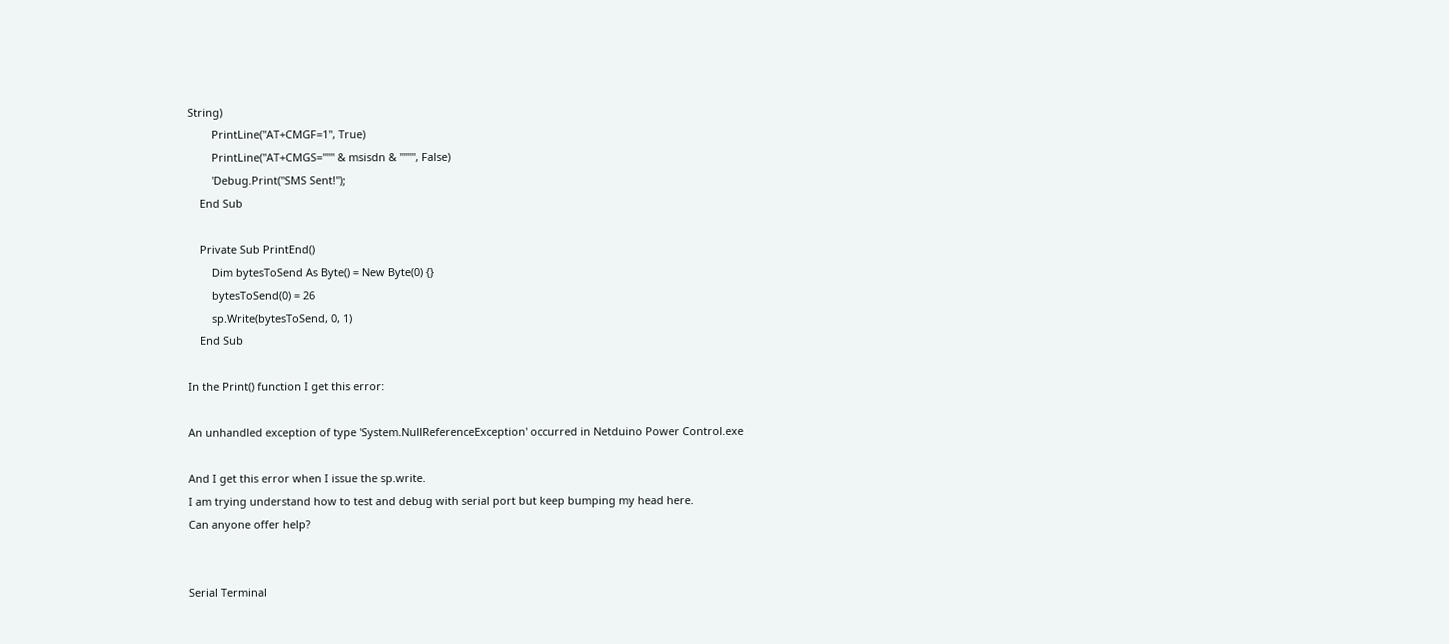String)
        PrintLine("AT+CMGF=1", True)
        PrintLine("AT+CMGS=""" & msisdn & """", False)
        'Debug.Print("SMS Sent!");
    End Sub

    Private Sub PrintEnd()
        Dim bytesToSend As Byte() = New Byte(0) {}
        bytesToSend(0) = 26
        sp.Write(bytesToSend, 0, 1)
    End Sub

In the Print() function I get this error:

An unhandled exception of type 'System.NullReferenceException' occurred in Netduino Power Control.exe

And I get this error when I issue the sp.write.
I am trying understand how to test and debug with serial port but keep bumping my head here.
Can anyone offer help?


Serial Terminal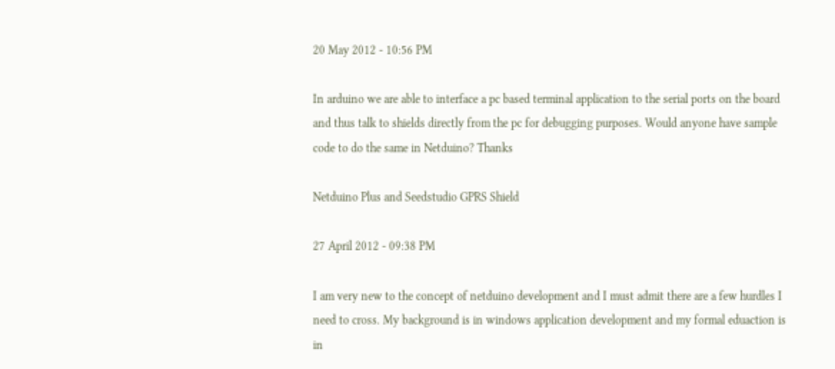20 May 2012 - 10:56 PM

In arduino we are able to interface a pc based terminal application to the serial ports on the board and thus talk to shields directly from the pc for debugging purposes. Would anyone have sample code to do the same in Netduino? Thanks

Netduino Plus and Seedstudio GPRS Shield

27 April 2012 - 09:38 PM

I am very new to the concept of netduino development and I must admit there are a few hurdles I need to cross. My background is in windows application development and my formal eduaction is in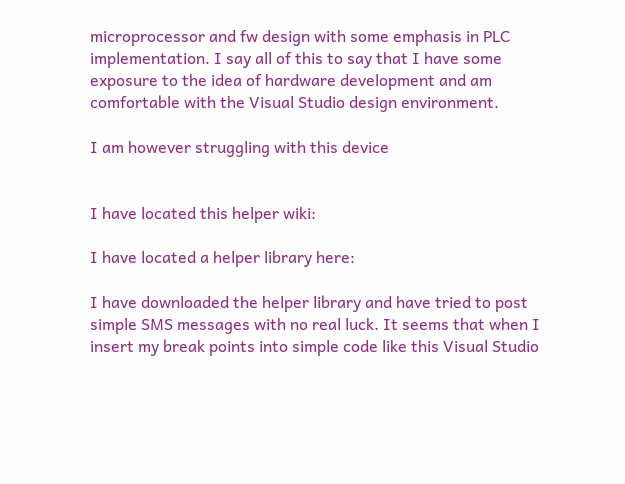microprocessor and fw design with some emphasis in PLC implementation. I say all of this to say that I have some exposure to the idea of hardware development and am comfortable with the Visual Studio design environment.

I am however struggling with this device


I have located this helper wiki:

I have located a helper library here:

I have downloaded the helper library and have tried to post simple SMS messages with no real luck. It seems that when I insert my break points into simple code like this Visual Studio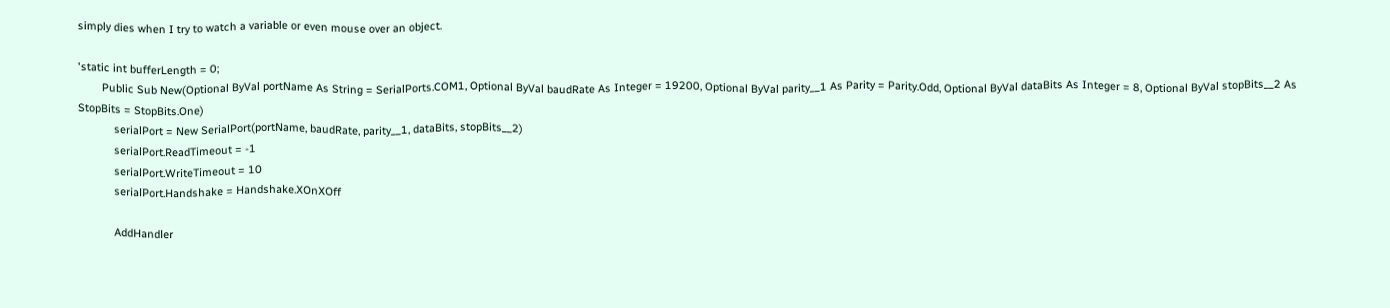simply dies when I try to watch a variable or even mouse over an object.

'static int bufferLength = 0;
        Public Sub New(Optional ByVal portName As String = SerialPorts.COM1, Optional ByVal baudRate As Integer = 19200, Optional ByVal parity__1 As Parity = Parity.Odd, Optional ByVal dataBits As Integer = 8, Optional ByVal stopBits__2 As StopBits = StopBits.One)
            serialPort = New SerialPort(portName, baudRate, parity__1, dataBits, stopBits__2)
            serialPort.ReadTimeout = -1
            serialPort.WriteTimeout = 10
            serialPort.Handshake = Handshake.XOnXOff

            AddHandler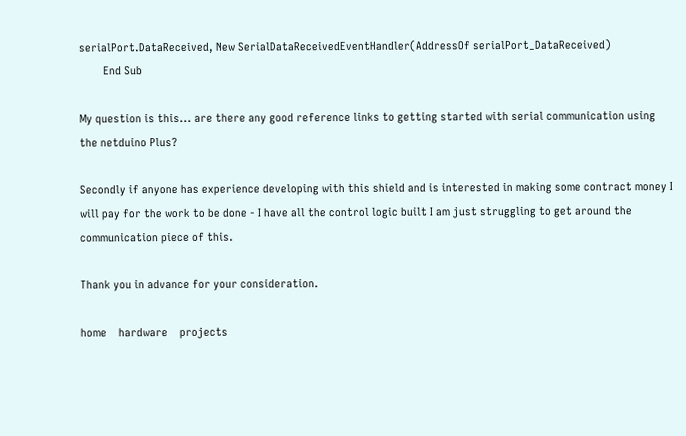serialPort.DataReceived, New SerialDataReceivedEventHandler(AddressOf serialPort_DataReceived)
        End Sub

My question is this... are there any good reference links to getting started with serial communication using the netduino Plus?

Secondly if anyone has experience developing with this shield and is interested in making some contract money I will pay for the work to be done - I have all the control logic built I am just struggling to get around the communication piece of this.

Thank you in advance for your consideration.

home    hardware    projects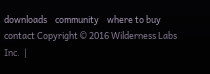downloads    community    where to buy    contact Copyright © 2016 Wilderness Labs Inc.  |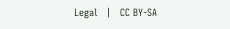Legal   |   CC BY-SA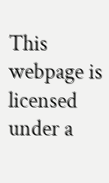This webpage is licensed under a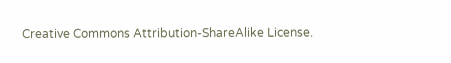Creative Commons Attribution-ShareAlike License.